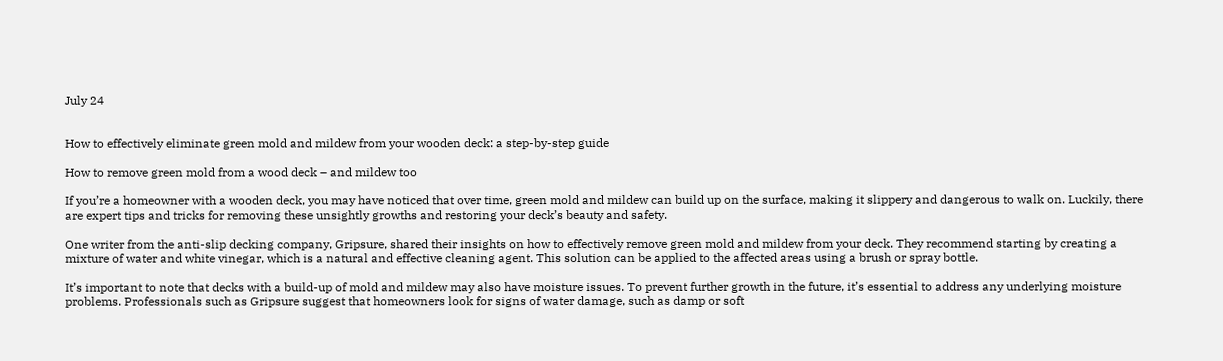July 24


How to effectively eliminate green mold and mildew from your wooden deck: a step-by-step guide

How to remove green mold from a wood deck – and mildew too

If you’re a homeowner with a wooden deck, you may have noticed that over time, green mold and mildew can build up on the surface, making it slippery and dangerous to walk on. Luckily, there are expert tips and tricks for removing these unsightly growths and restoring your deck’s beauty and safety.

One writer from the anti-slip decking company, Gripsure, shared their insights on how to effectively remove green mold and mildew from your deck. They recommend starting by creating a mixture of water and white vinegar, which is a natural and effective cleaning agent. This solution can be applied to the affected areas using a brush or spray bottle.

It’s important to note that decks with a build-up of mold and mildew may also have moisture issues. To prevent further growth in the future, it’s essential to address any underlying moisture problems. Professionals such as Gripsure suggest that homeowners look for signs of water damage, such as damp or soft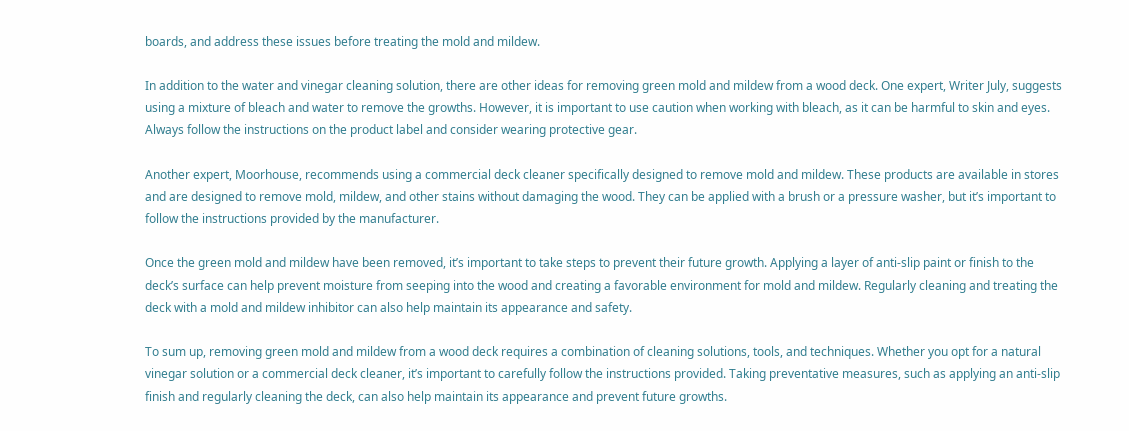boards, and address these issues before treating the mold and mildew.

In addition to the water and vinegar cleaning solution, there are other ideas for removing green mold and mildew from a wood deck. One expert, Writer July, suggests using a mixture of bleach and water to remove the growths. However, it is important to use caution when working with bleach, as it can be harmful to skin and eyes. Always follow the instructions on the product label and consider wearing protective gear.

Another expert, Moorhouse, recommends using a commercial deck cleaner specifically designed to remove mold and mildew. These products are available in stores and are designed to remove mold, mildew, and other stains without damaging the wood. They can be applied with a brush or a pressure washer, but it’s important to follow the instructions provided by the manufacturer.

Once the green mold and mildew have been removed, it’s important to take steps to prevent their future growth. Applying a layer of anti-slip paint or finish to the deck’s surface can help prevent moisture from seeping into the wood and creating a favorable environment for mold and mildew. Regularly cleaning and treating the deck with a mold and mildew inhibitor can also help maintain its appearance and safety.

To sum up, removing green mold and mildew from a wood deck requires a combination of cleaning solutions, tools, and techniques. Whether you opt for a natural vinegar solution or a commercial deck cleaner, it’s important to carefully follow the instructions provided. Taking preventative measures, such as applying an anti-slip finish and regularly cleaning the deck, can also help maintain its appearance and prevent future growths.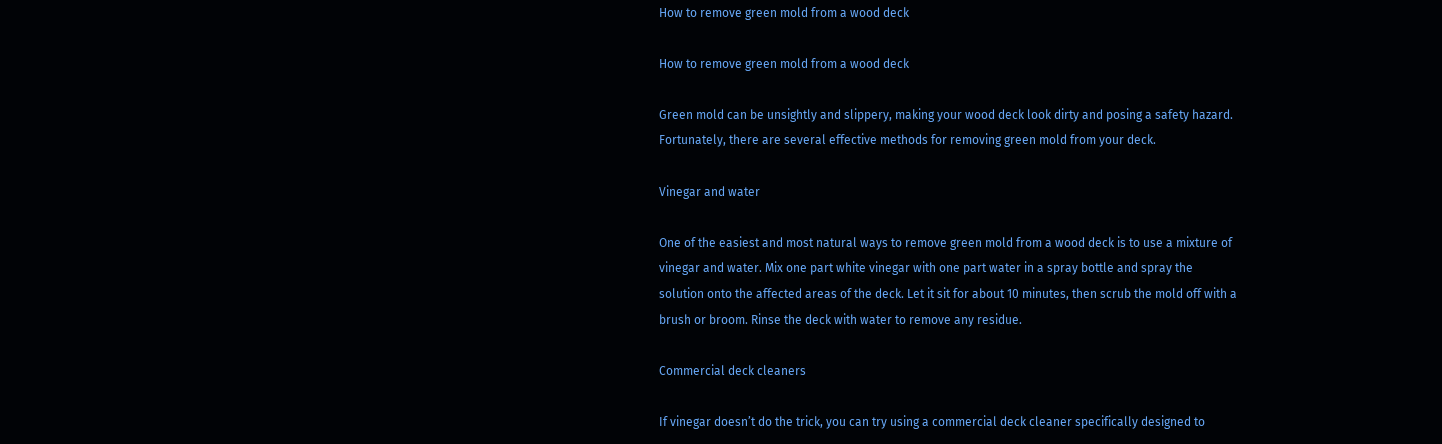How to remove green mold from a wood deck

How to remove green mold from a wood deck

Green mold can be unsightly and slippery, making your wood deck look dirty and posing a safety hazard. Fortunately, there are several effective methods for removing green mold from your deck.

Vinegar and water

One of the easiest and most natural ways to remove green mold from a wood deck is to use a mixture of vinegar and water. Mix one part white vinegar with one part water in a spray bottle and spray the solution onto the affected areas of the deck. Let it sit for about 10 minutes, then scrub the mold off with a brush or broom. Rinse the deck with water to remove any residue.

Commercial deck cleaners

If vinegar doesn’t do the trick, you can try using a commercial deck cleaner specifically designed to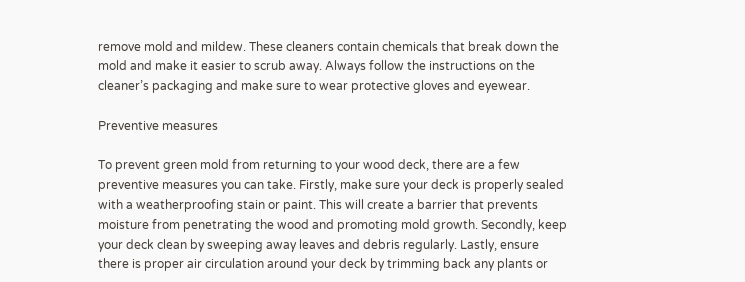remove mold and mildew. These cleaners contain chemicals that break down the mold and make it easier to scrub away. Always follow the instructions on the cleaner’s packaging and make sure to wear protective gloves and eyewear.

Preventive measures

To prevent green mold from returning to your wood deck, there are a few preventive measures you can take. Firstly, make sure your deck is properly sealed with a weatherproofing stain or paint. This will create a barrier that prevents moisture from penetrating the wood and promoting mold growth. Secondly, keep your deck clean by sweeping away leaves and debris regularly. Lastly, ensure there is proper air circulation around your deck by trimming back any plants or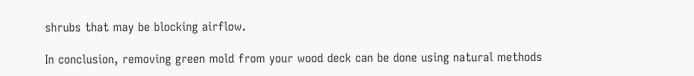shrubs that may be blocking airflow.

In conclusion, removing green mold from your wood deck can be done using natural methods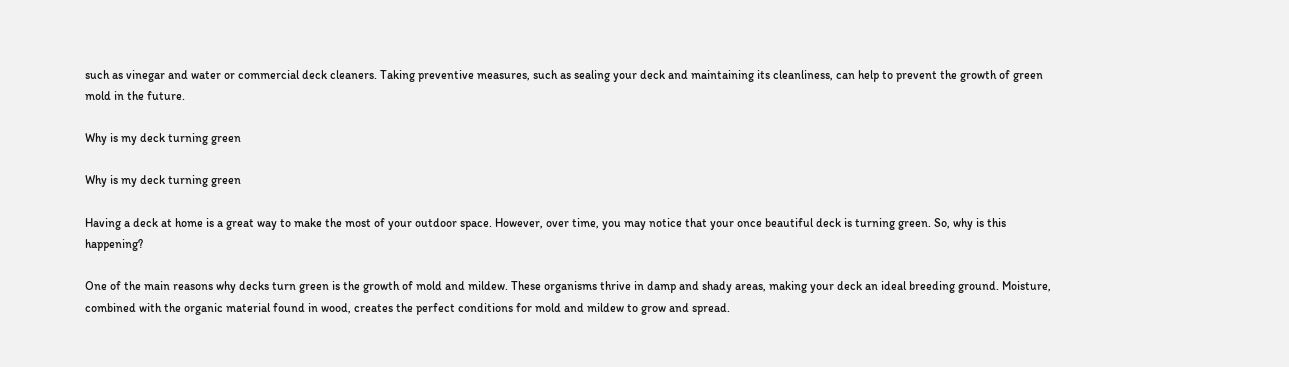such as vinegar and water or commercial deck cleaners. Taking preventive measures, such as sealing your deck and maintaining its cleanliness, can help to prevent the growth of green mold in the future.

Why is my deck turning green

Why is my deck turning green

Having a deck at home is a great way to make the most of your outdoor space. However, over time, you may notice that your once beautiful deck is turning green. So, why is this happening?

One of the main reasons why decks turn green is the growth of mold and mildew. These organisms thrive in damp and shady areas, making your deck an ideal breeding ground. Moisture, combined with the organic material found in wood, creates the perfect conditions for mold and mildew to grow and spread.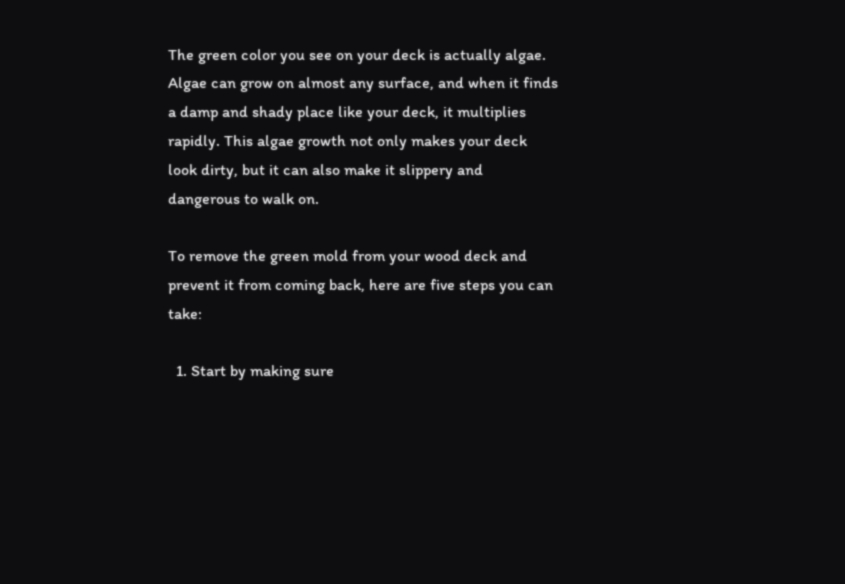The green color you see on your deck is actually algae. Algae can grow on almost any surface, and when it finds a damp and shady place like your deck, it multiplies rapidly. This algae growth not only makes your deck look dirty, but it can also make it slippery and dangerous to walk on.

To remove the green mold from your wood deck and prevent it from coming back, here are five steps you can take:

  1. Start by making sure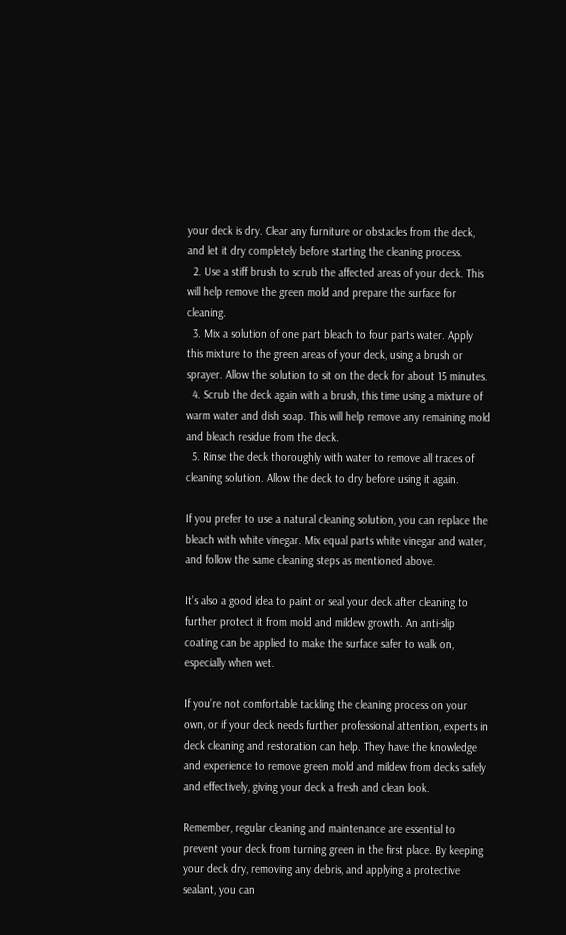your deck is dry. Clear any furniture or obstacles from the deck, and let it dry completely before starting the cleaning process.
  2. Use a stiff brush to scrub the affected areas of your deck. This will help remove the green mold and prepare the surface for cleaning.
  3. Mix a solution of one part bleach to four parts water. Apply this mixture to the green areas of your deck, using a brush or sprayer. Allow the solution to sit on the deck for about 15 minutes.
  4. Scrub the deck again with a brush, this time using a mixture of warm water and dish soap. This will help remove any remaining mold and bleach residue from the deck.
  5. Rinse the deck thoroughly with water to remove all traces of cleaning solution. Allow the deck to dry before using it again.

If you prefer to use a natural cleaning solution, you can replace the bleach with white vinegar. Mix equal parts white vinegar and water, and follow the same cleaning steps as mentioned above.

It’s also a good idea to paint or seal your deck after cleaning to further protect it from mold and mildew growth. An anti-slip coating can be applied to make the surface safer to walk on, especially when wet.

If you’re not comfortable tackling the cleaning process on your own, or if your deck needs further professional attention, experts in deck cleaning and restoration can help. They have the knowledge and experience to remove green mold and mildew from decks safely and effectively, giving your deck a fresh and clean look.

Remember, regular cleaning and maintenance are essential to prevent your deck from turning green in the first place. By keeping your deck dry, removing any debris, and applying a protective sealant, you can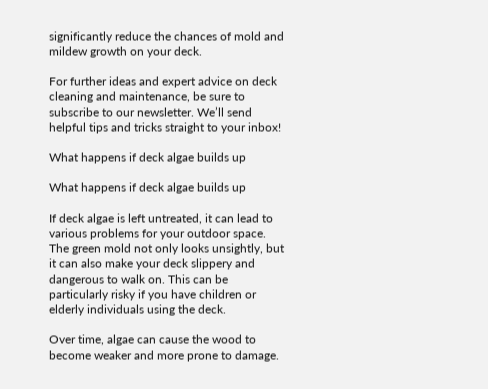significantly reduce the chances of mold and mildew growth on your deck.

For further ideas and expert advice on deck cleaning and maintenance, be sure to subscribe to our newsletter. We’ll send helpful tips and tricks straight to your inbox!

What happens if deck algae builds up

What happens if deck algae builds up

If deck algae is left untreated, it can lead to various problems for your outdoor space. The green mold not only looks unsightly, but it can also make your deck slippery and dangerous to walk on. This can be particularly risky if you have children or elderly individuals using the deck.

Over time, algae can cause the wood to become weaker and more prone to damage.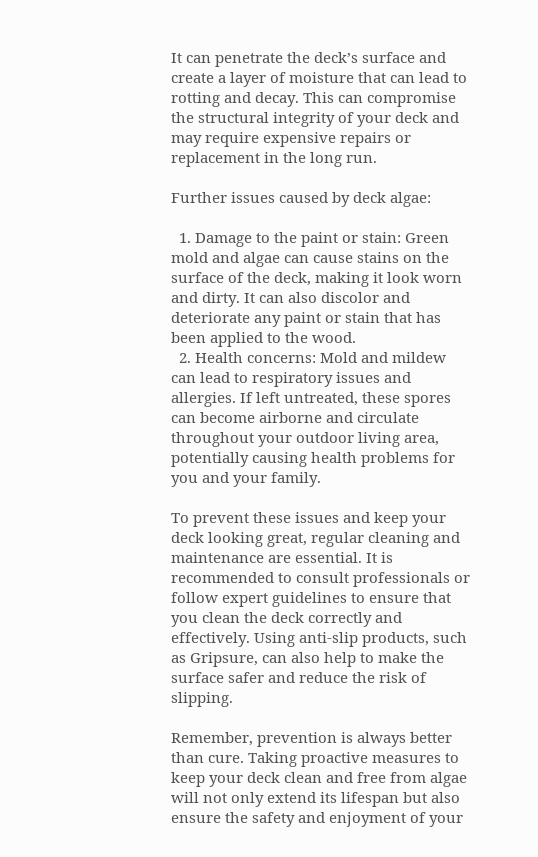It can penetrate the deck’s surface and create a layer of moisture that can lead to rotting and decay. This can compromise the structural integrity of your deck and may require expensive repairs or replacement in the long run.

Further issues caused by deck algae:

  1. Damage to the paint or stain: Green mold and algae can cause stains on the surface of the deck, making it look worn and dirty. It can also discolor and deteriorate any paint or stain that has been applied to the wood.
  2. Health concerns: Mold and mildew can lead to respiratory issues and allergies. If left untreated, these spores can become airborne and circulate throughout your outdoor living area, potentially causing health problems for you and your family.

To prevent these issues and keep your deck looking great, regular cleaning and maintenance are essential. It is recommended to consult professionals or follow expert guidelines to ensure that you clean the deck correctly and effectively. Using anti-slip products, such as Gripsure, can also help to make the surface safer and reduce the risk of slipping.

Remember, prevention is always better than cure. Taking proactive measures to keep your deck clean and free from algae will not only extend its lifespan but also ensure the safety and enjoyment of your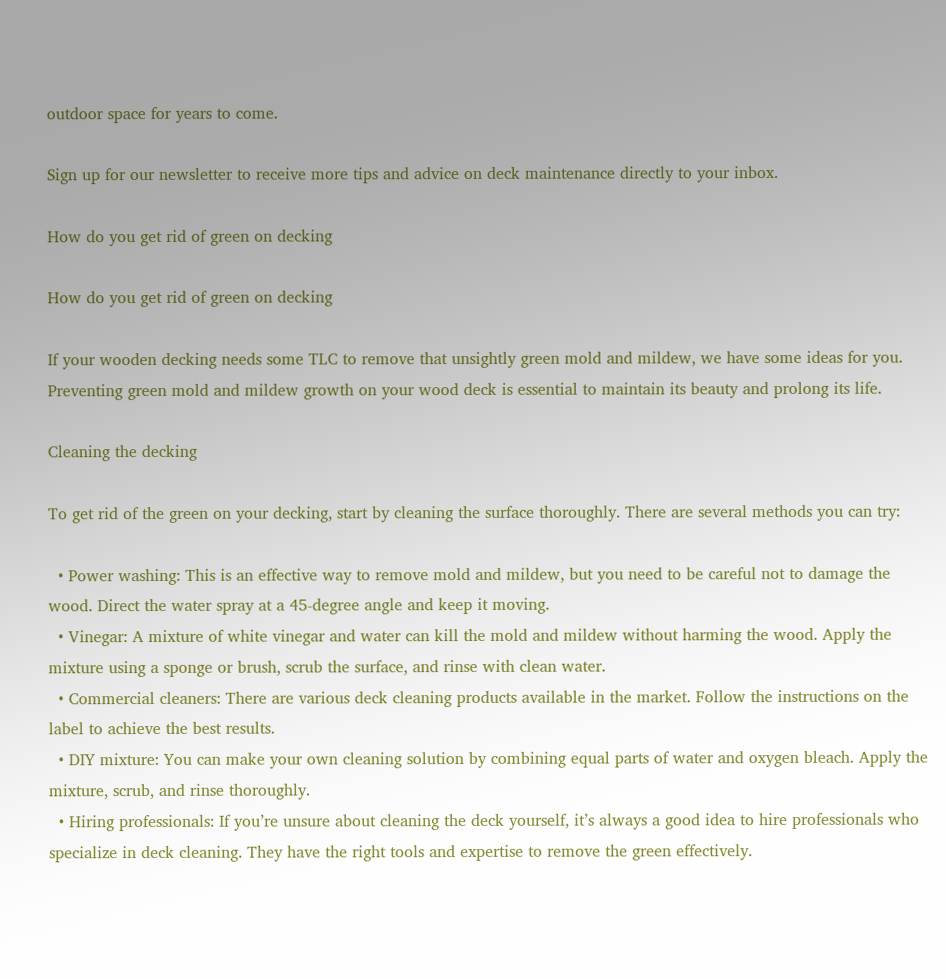outdoor space for years to come.

Sign up for our newsletter to receive more tips and advice on deck maintenance directly to your inbox.

How do you get rid of green on decking

How do you get rid of green on decking

If your wooden decking needs some TLC to remove that unsightly green mold and mildew, we have some ideas for you. Preventing green mold and mildew growth on your wood deck is essential to maintain its beauty and prolong its life.

Cleaning the decking

To get rid of the green on your decking, start by cleaning the surface thoroughly. There are several methods you can try:

  • Power washing: This is an effective way to remove mold and mildew, but you need to be careful not to damage the wood. Direct the water spray at a 45-degree angle and keep it moving.
  • Vinegar: A mixture of white vinegar and water can kill the mold and mildew without harming the wood. Apply the mixture using a sponge or brush, scrub the surface, and rinse with clean water.
  • Commercial cleaners: There are various deck cleaning products available in the market. Follow the instructions on the label to achieve the best results.
  • DIY mixture: You can make your own cleaning solution by combining equal parts of water and oxygen bleach. Apply the mixture, scrub, and rinse thoroughly.
  • Hiring professionals: If you’re unsure about cleaning the deck yourself, it’s always a good idea to hire professionals who specialize in deck cleaning. They have the right tools and expertise to remove the green effectively.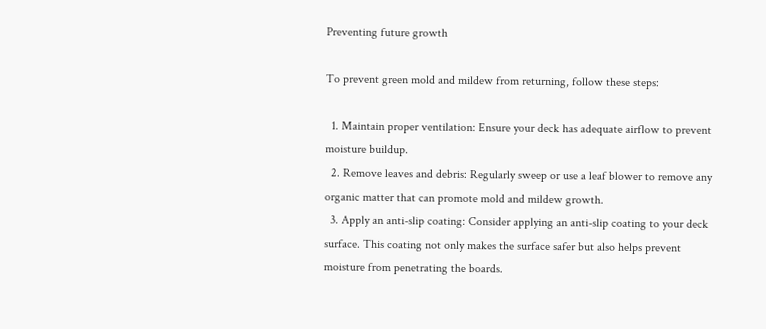Preventing future growth

To prevent green mold and mildew from returning, follow these steps:

  1. Maintain proper ventilation: Ensure your deck has adequate airflow to prevent moisture buildup.
  2. Remove leaves and debris: Regularly sweep or use a leaf blower to remove any organic matter that can promote mold and mildew growth.
  3. Apply an anti-slip coating: Consider applying an anti-slip coating to your deck surface. This coating not only makes the surface safer but also helps prevent moisture from penetrating the boards.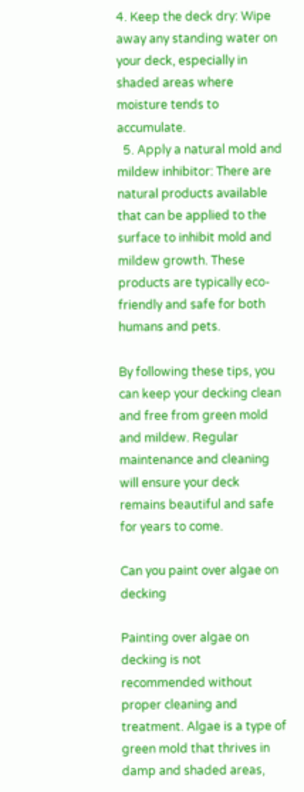4. Keep the deck dry: Wipe away any standing water on your deck, especially in shaded areas where moisture tends to accumulate.
  5. Apply a natural mold and mildew inhibitor: There are natural products available that can be applied to the surface to inhibit mold and mildew growth. These products are typically eco-friendly and safe for both humans and pets.

By following these tips, you can keep your decking clean and free from green mold and mildew. Regular maintenance and cleaning will ensure your deck remains beautiful and safe for years to come.

Can you paint over algae on decking

Painting over algae on decking is not recommended without proper cleaning and treatment. Algae is a type of green mold that thrives in damp and shaded areas,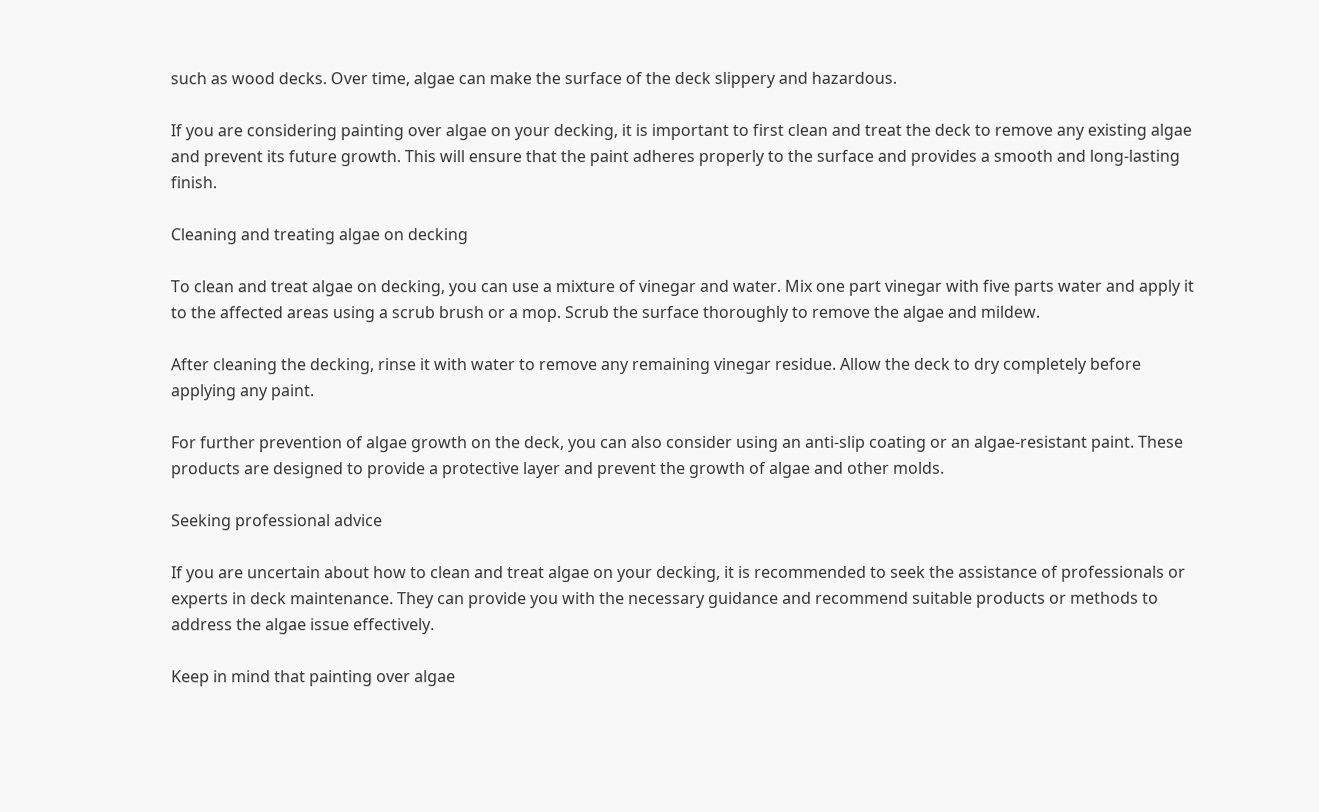such as wood decks. Over time, algae can make the surface of the deck slippery and hazardous.

If you are considering painting over algae on your decking, it is important to first clean and treat the deck to remove any existing algae and prevent its future growth. This will ensure that the paint adheres properly to the surface and provides a smooth and long-lasting finish.

Cleaning and treating algae on decking

To clean and treat algae on decking, you can use a mixture of vinegar and water. Mix one part vinegar with five parts water and apply it to the affected areas using a scrub brush or a mop. Scrub the surface thoroughly to remove the algae and mildew.

After cleaning the decking, rinse it with water to remove any remaining vinegar residue. Allow the deck to dry completely before applying any paint.

For further prevention of algae growth on the deck, you can also consider using an anti-slip coating or an algae-resistant paint. These products are designed to provide a protective layer and prevent the growth of algae and other molds.

Seeking professional advice

If you are uncertain about how to clean and treat algae on your decking, it is recommended to seek the assistance of professionals or experts in deck maintenance. They can provide you with the necessary guidance and recommend suitable products or methods to address the algae issue effectively.

Keep in mind that painting over algae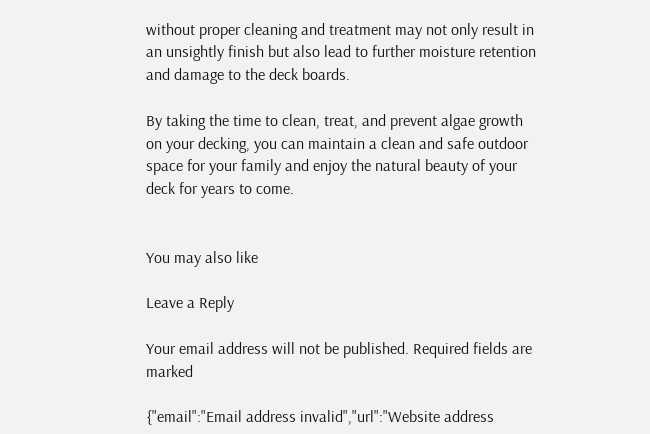without proper cleaning and treatment may not only result in an unsightly finish but also lead to further moisture retention and damage to the deck boards.

By taking the time to clean, treat, and prevent algae growth on your decking, you can maintain a clean and safe outdoor space for your family and enjoy the natural beauty of your deck for years to come.


You may also like

Leave a Reply

Your email address will not be published. Required fields are marked

{"email":"Email address invalid","url":"Website address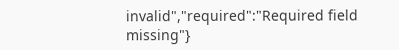invalid","required":"Required field missing"}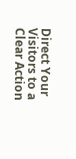Direct Your Visitors to a Clear Action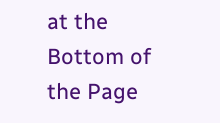at the Bottom of the Page